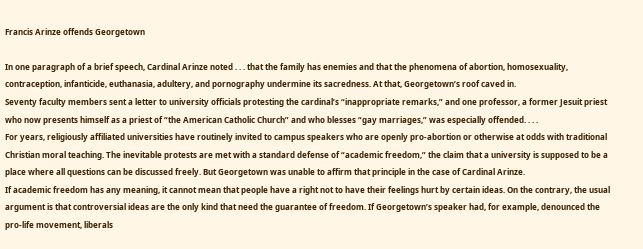Francis Arinze offends Georgetown

In one paragraph of a brief speech, Cardinal Arinze noted . . . that the family has enemies and that the phenomena of abortion, homosexuality, contraception, infanticide, euthanasia, adultery, and pornography undermine its sacredness. At that, Georgetown’s roof caved in.
Seventy faculty members sent a letter to university officials protesting the cardinal’s “inappropriate remarks,” and one professor, a former Jesuit priest who now presents himself as a priest of “the American Catholic Church” and who blesses “gay marriages,” was especially offended. . . .
For years, religiously affiliated universities have routinely invited to campus speakers who are openly pro-abortion or otherwise at odds with traditional Christian moral teaching. The inevitable protests are met with a standard defense of “academic freedom,” the claim that a university is supposed to be a place where all questions can be discussed freely. But Georgetown was unable to affirm that principle in the case of Cardinal Arinze.
If academic freedom has any meaning, it cannot mean that people have a right not to have their feelings hurt by certain ideas. On the contrary, the usual argument is that controversial ideas are the only kind that need the guarantee of freedom. If Georgetown’s speaker had, for example, denounced the pro-life movement, liberals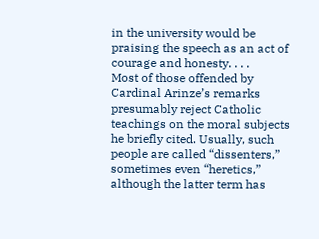in the university would be praising the speech as an act of courage and honesty. . . .
Most of those offended by Cardinal Arinze’s remarks presumably reject Catholic teachings on the moral subjects he briefly cited. Usually, such people are called “dissenters,” sometimes even “heretics,” although the latter term has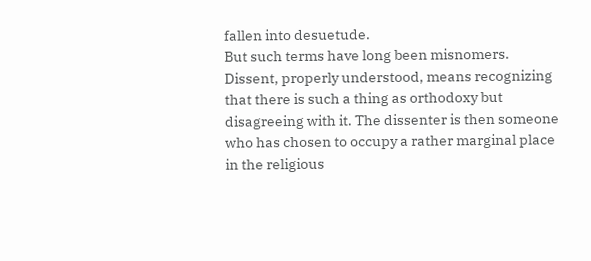fallen into desuetude.
But such terms have long been misnomers. Dissent, properly understood, means recognizing that there is such a thing as orthodoxy but disagreeing with it. The dissenter is then someone who has chosen to occupy a rather marginal place in the religious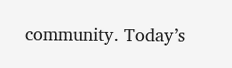community. Today’s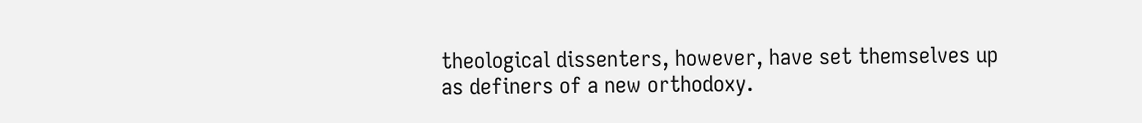theological dissenters, however, have set themselves up as definers of a new orthodoxy.